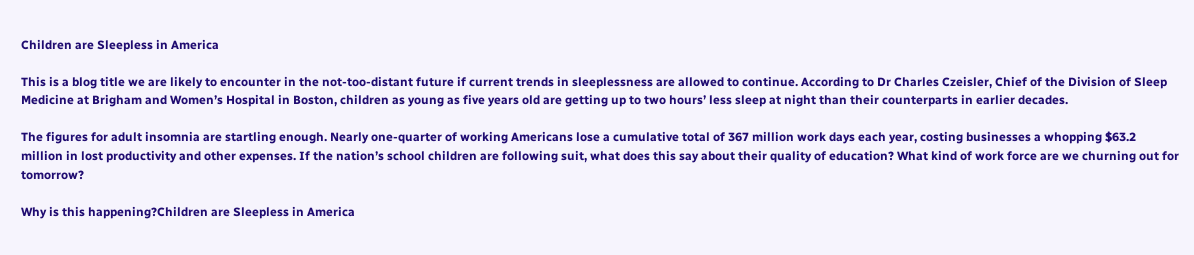Children are Sleepless in America

This is a blog title we are likely to encounter in the not-too-distant future if current trends in sleeplessness are allowed to continue. According to Dr Charles Czeisler, Chief of the Division of Sleep Medicine at Brigham and Women’s Hospital in Boston, children as young as five years old are getting up to two hours’ less sleep at night than their counterparts in earlier decades.

The figures for adult insomnia are startling enough. Nearly one-quarter of working Americans lose a cumulative total of 367 million work days each year, costing businesses a whopping $63.2 million in lost productivity and other expenses. If the nation’s school children are following suit, what does this say about their quality of education? What kind of work force are we churning out for tomorrow?

Why is this happening?Children are Sleepless in America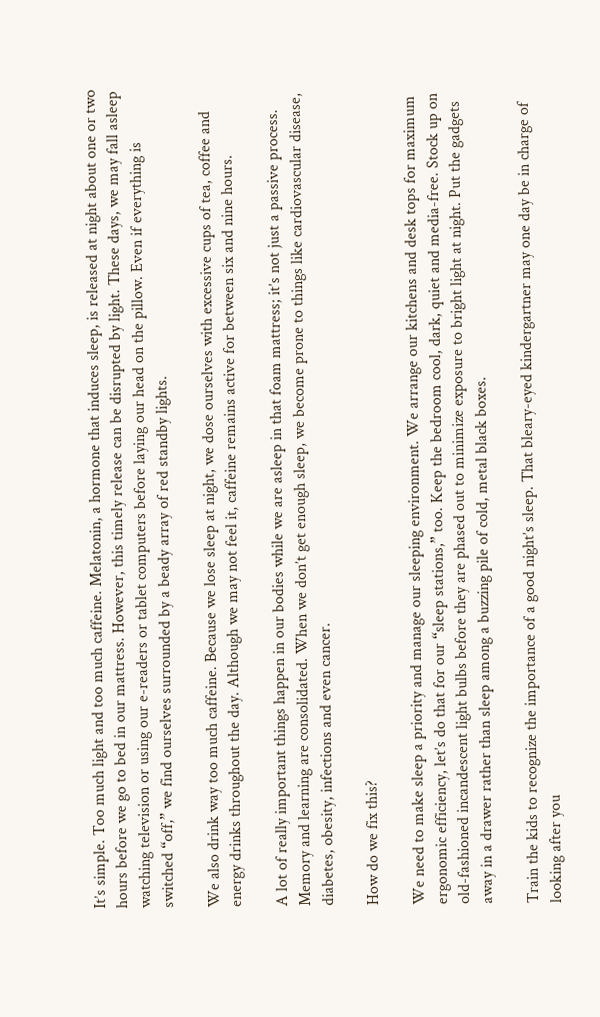It’s simple. Too much light and too much caffeine. Melatonin, a hormone that induces sleep, is released at night about one or two hours before we go to bed in our mattress. However, this timely release can be disrupted by light. These days, we may fall asleep watching television or using our e-readers or tablet computers before laying our head on the pillow. Even if everything is switched “off,” we find ourselves surrounded by a beady array of red standby lights.

We also drink way too much caffeine. Because we lose sleep at night, we dose ourselves with excessive cups of tea, coffee and energy drinks throughout the day. Although we may not feel it, caffeine remains active for between six and nine hours.

A lot of really important things happen in our bodies while we are asleep in that foam mattress; it’s not just a passive process. Memory and learning are consolidated. When we don’t get enough sleep, we become prone to things like cardiovascular disease, diabetes, obesity, infections and even cancer.

How do we fix this?

We need to make sleep a priority and manage our sleeping environment. We arrange our kitchens and desk tops for maximum ergonomic efficiency, let’s do that for our “sleep stations,” too. Keep the bedroom cool, dark, quiet and media-free. Stock up on old-fashioned incandescent light bulbs before they are phased out to minimize exposure to bright light at night. Put the gadgets away in a drawer rather than sleep among a buzzing pile of cold, metal black boxes.

Train the kids to recognize the importance of a good night’s sleep. That bleary-eyed kindergartner may one day be in charge of looking after you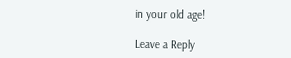in your old age!

Leave a Reply